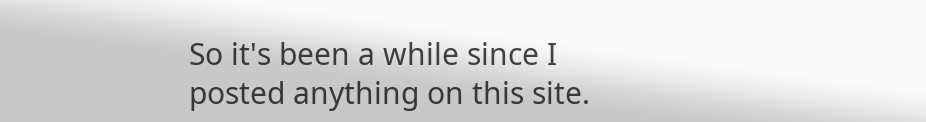So it's been a while since I posted anything on this site.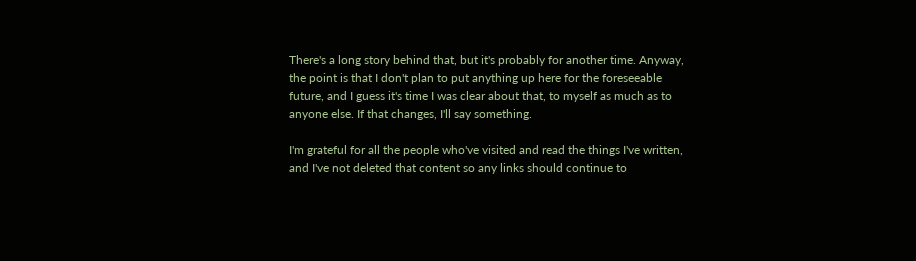There's a long story behind that, but it's probably for another time. Anyway, the point is that I don't plan to put anything up here for the foreseeable future, and I guess it's time I was clear about that, to myself as much as to anyone else. If that changes, I'll say something.

I'm grateful for all the people who've visited and read the things I've written, and I've not deleted that content so any links should continue to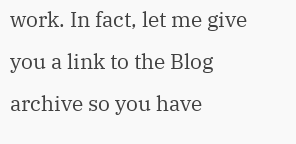work. In fact, let me give you a link to the Blog archive so you have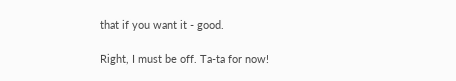that if you want it - good.

Right, I must be off. Ta-ta for now!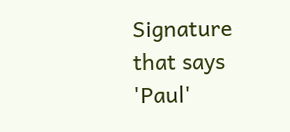Signature that says 'Paul'